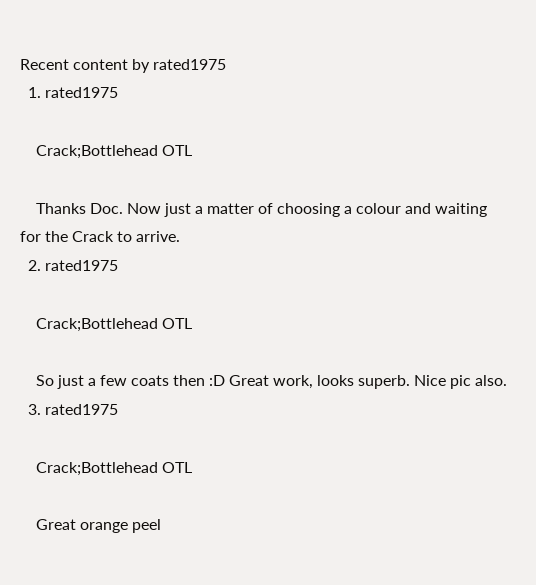Recent content by rated1975
  1. rated1975

    Crack;Bottlehead OTL

    Thanks Doc. Now just a matter of choosing a colour and waiting for the Crack to arrive.
  2. rated1975

    Crack;Bottlehead OTL

    So just a few coats then :D Great work, looks superb. Nice pic also.
  3. rated1975

    Crack;Bottlehead OTL

    Great orange peel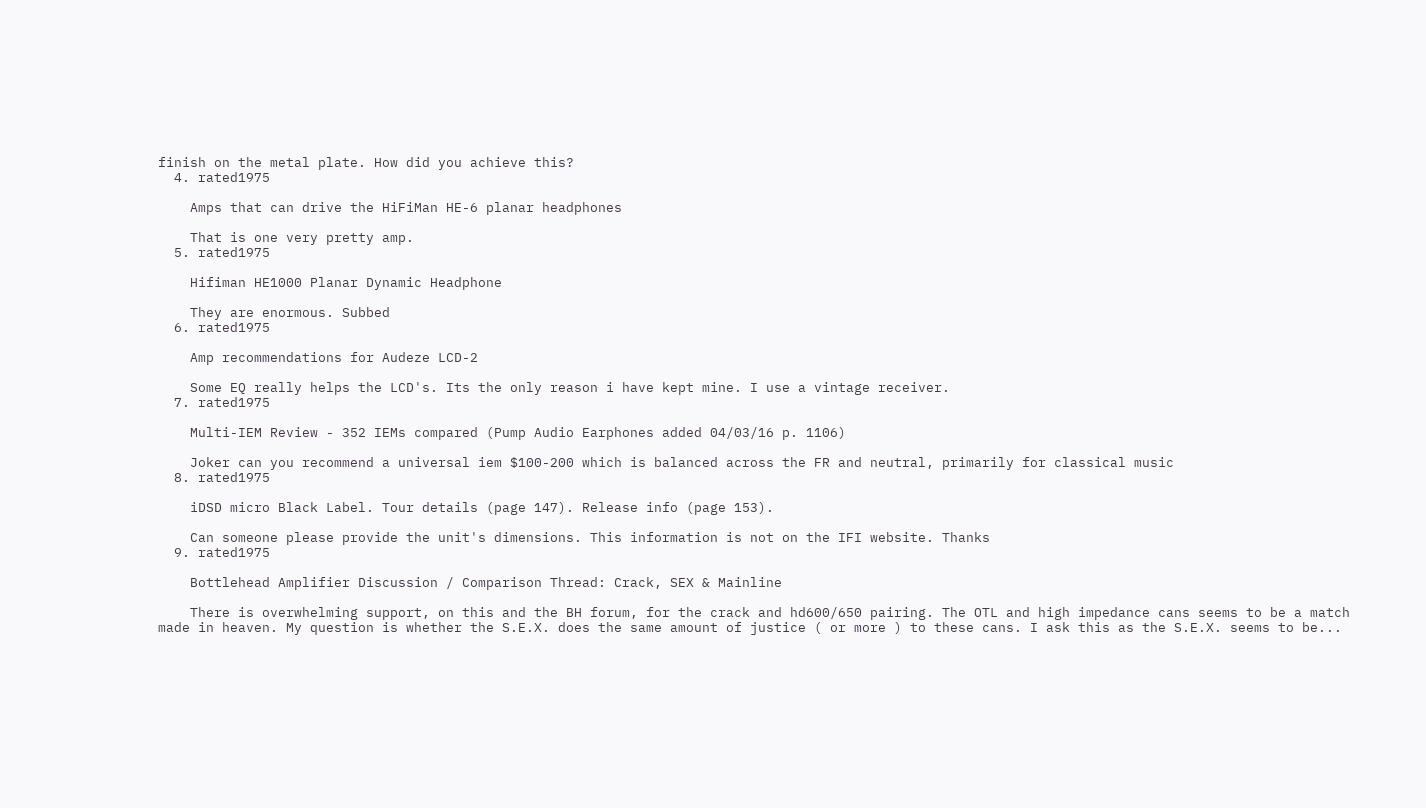finish on the metal plate. How did you achieve this?
  4. rated1975

    Amps that can drive the HiFiMan HE-6 planar headphones

    That is one very pretty amp.
  5. rated1975

    Hifiman HE1000 Planar Dynamic Headphone

    They are enormous. Subbed
  6. rated1975

    Amp recommendations for Audeze LCD-2

    Some EQ really helps the LCD's. Its the only reason i have kept mine. I use a vintage receiver.
  7. rated1975

    Multi-IEM Review - 352 IEMs compared (Pump Audio Earphones added 04/03/16 p. 1106)

    Joker can you recommend a universal iem $100-200 which is balanced across the FR and neutral, primarily for classical music
  8. rated1975

    iDSD micro Black Label. Tour details (page 147). Release info (page 153).

    Can someone please provide the unit's dimensions. This information is not on the IFI website. Thanks
  9. rated1975

    Bottlehead Amplifier Discussion / Comparison Thread: Crack, SEX & Mainline

    There is overwhelming support, on this and the BH forum, for the crack and hd600/650 pairing. The OTL and high impedance cans seems to be a match made in heaven. My question is whether the S.E.X. does the same amount of justice ( or more ) to these cans. I ask this as the S.E.X. seems to be...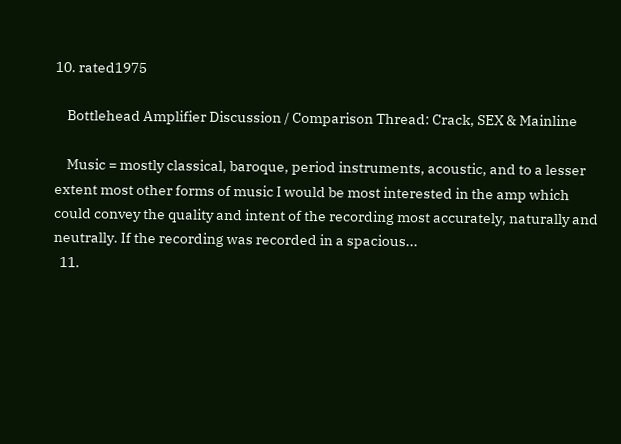10. rated1975

    Bottlehead Amplifier Discussion / Comparison Thread: Crack, SEX & Mainline

    Music = mostly classical, baroque, period instruments, acoustic, and to a lesser extent most other forms of music I would be most interested in the amp which could convey the quality and intent of the recording most accurately, naturally and neutrally. If the recording was recorded in a spacious...
  11.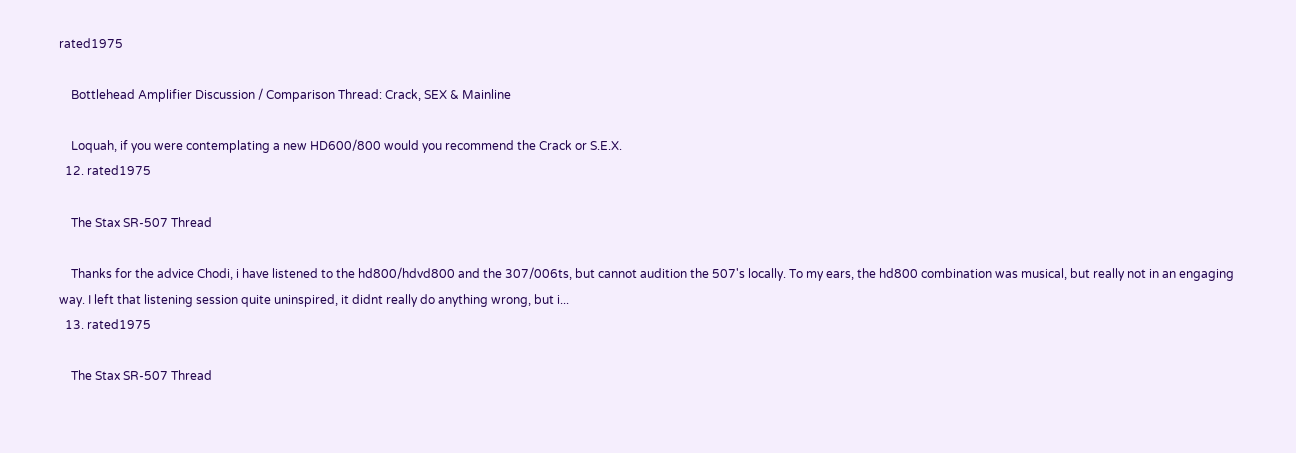rated1975

    Bottlehead Amplifier Discussion / Comparison Thread: Crack, SEX & Mainline

    Loquah, if you were contemplating a new HD600/800 would you recommend the Crack or S.E.X.
  12. rated1975

    The Stax SR-507 Thread

    Thanks for the advice Chodi, i have listened to the hd800/hdvd800 and the 307/006ts, but cannot audition the 507's locally. To my ears, the hd800 combination was musical, but really not in an engaging way. I left that listening session quite uninspired, it didnt really do anything wrong, but i...
  13. rated1975

    The Stax SR-507 Thread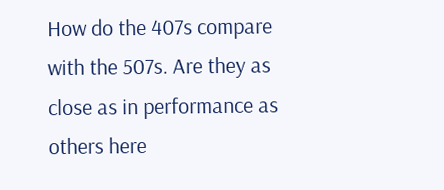How do the 407s compare with the 507s. Are they as close as in performance as others here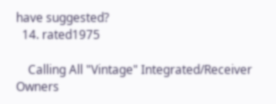have suggested?
  14. rated1975

    Calling All "Vintage" Integrated/Receiver Owners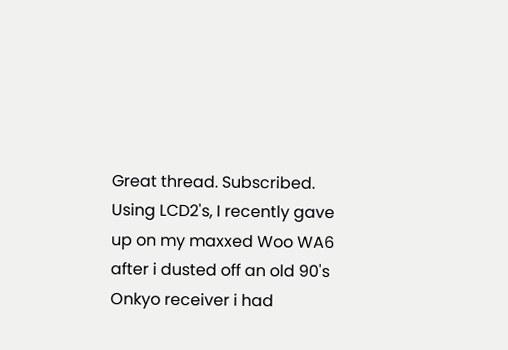Great thread. Subscribed. Using LCD2's, I recently gave up on my maxxed Woo WA6 after i dusted off an old 90's Onkyo receiver i had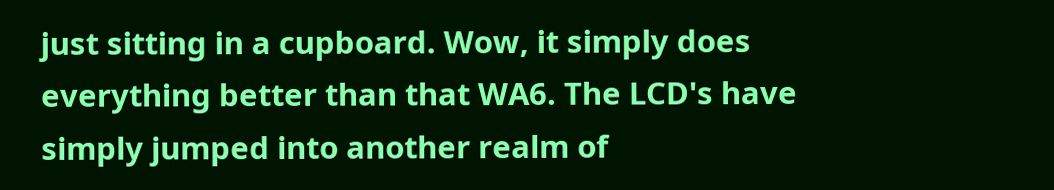just sitting in a cupboard. Wow, it simply does everything better than that WA6. The LCD's have simply jumped into another realm of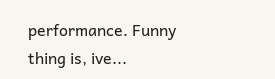performance. Funny thing is, ive...